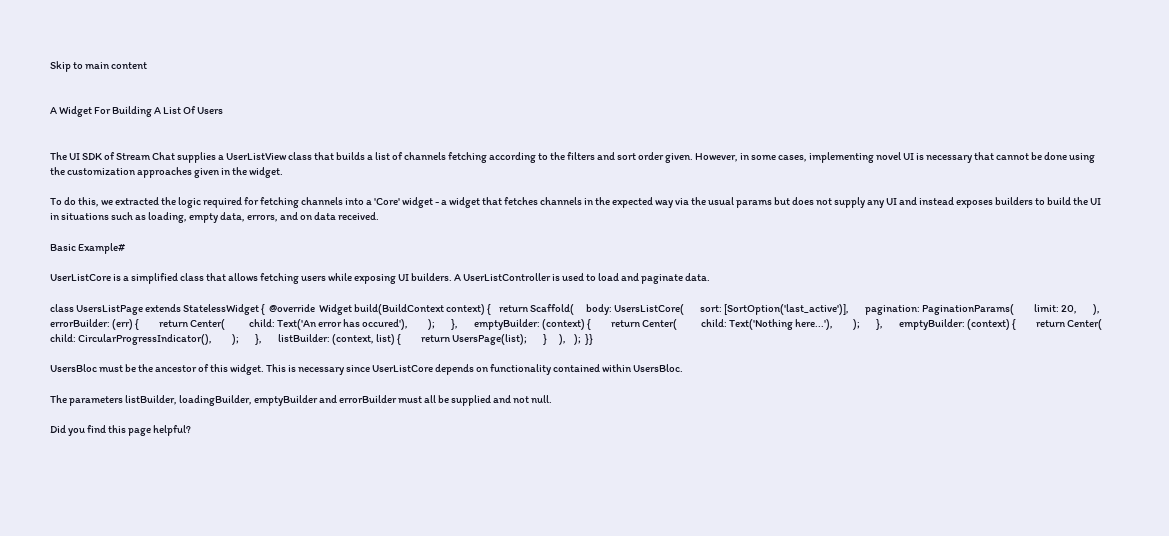Skip to main content


A Widget For Building A List Of Users


The UI SDK of Stream Chat supplies a UserListView class that builds a list of channels fetching according to the filters and sort order given. However, in some cases, implementing novel UI is necessary that cannot be done using the customization approaches given in the widget.

To do this, we extracted the logic required for fetching channels into a 'Core' widget - a widget that fetches channels in the expected way via the usual params but does not supply any UI and instead exposes builders to build the UI in situations such as loading, empty data, errors, and on data received.

Basic Example#

UserListCore is a simplified class that allows fetching users while exposing UI builders. A UserListController is used to load and paginate data.

class UsersListPage extends StatelessWidget {  @override  Widget build(BuildContext context) {    return Scaffold(      body: UsersListCore(        sort: [SortOption('last_active')],        pagination: PaginationParams(          limit: 20,        ),        errorBuilder: (err) {          return Center(            child: Text('An error has occured'),          );        },        emptyBuilder: (context) {          return Center(            child: Text('Nothing here...'),          );        },        emptyBuilder: (context) {          return Center(            child: CircularProgressIndicator(),          );        },        listBuilder: (context, list) {          return UsersPage(list);        }      ),    );  }}

UsersBloc must be the ancestor of this widget. This is necessary since UserListCore depends on functionality contained within UsersBloc.

The parameters listBuilder, loadingBuilder, emptyBuilder and errorBuilder must all be supplied and not null.

Did you find this page helpful?